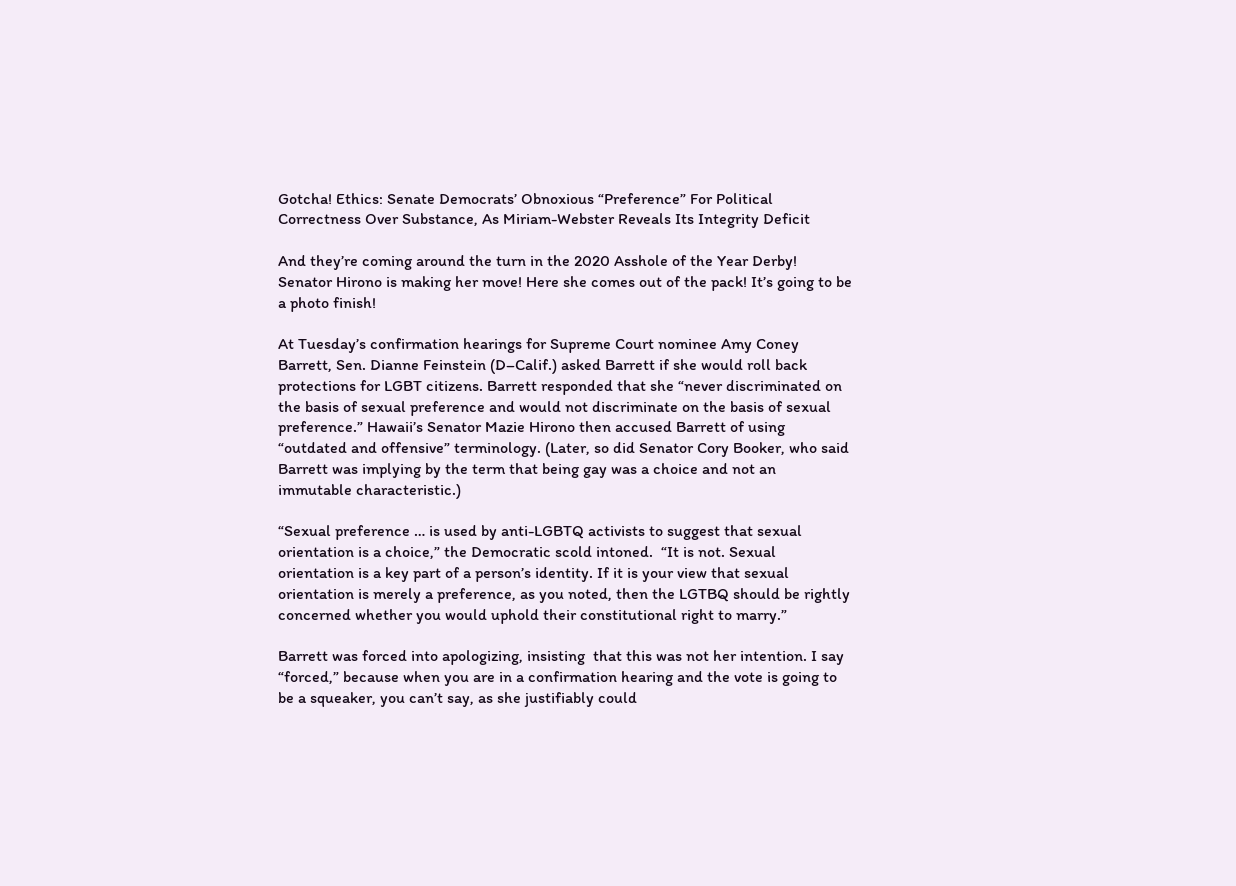Gotcha! Ethics: Senate Democrats’ Obnoxious “Preference” For Political Correctness Over Substance, As Miriam-Webster Reveals Its Integrity Deficit

And they’re coming around the turn in the 2020 Asshole of the Year Derby! Senator Hirono is making her move! Here she comes out of the pack! It’s going to be a photo finish!

At Tuesday’s confirmation hearings for Supreme Court nominee Amy Coney Barrett, Sen. Dianne Feinstein (D–Calif.) asked Barrett if she would roll back protections for LGBT citizens. Barrett responded that she “never discriminated on the basis of sexual preference and would not discriminate on the basis of sexual preference.” Hawaii’s Senator Mazie Hirono then accused Barrett of using “outdated and offensive” terminology. (Later, so did Senator Cory Booker, who said Barrett was implying by the term that being gay was a choice and not an immutable characteristic.)

“Sexual preference … is used by anti-LGBTQ activists to suggest that sexual orientation is a choice,” the Democratic scold intoned.  “It is not. Sexual orientation is a key part of a person’s identity. If it is your view that sexual orientation is merely a preference, as you noted, then the LGTBQ should be rightly concerned whether you would uphold their constitutional right to marry.”

Barrett was forced into apologizing, insisting  that this was not her intention. I say “forced,” because when you are in a confirmation hearing and the vote is going to be a squeaker, you can’t say, as she justifiably could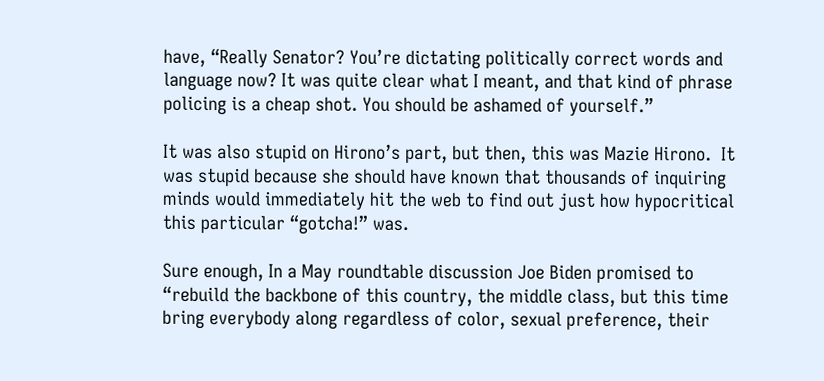have, “Really Senator? You’re dictating politically correct words and language now? It was quite clear what I meant, and that kind of phrase policing is a cheap shot. You should be ashamed of yourself.”

It was also stupid on Hirono’s part, but then, this was Mazie Hirono.  It was stupid because she should have known that thousands of inquiring minds would immediately hit the web to find out just how hypocritical this particular “gotcha!” was.

Sure enough, In a May roundtable discussion Joe Biden promised to “rebuild the backbone of this country, the middle class, but this time bring everybody along regardless of color, sexual preference, their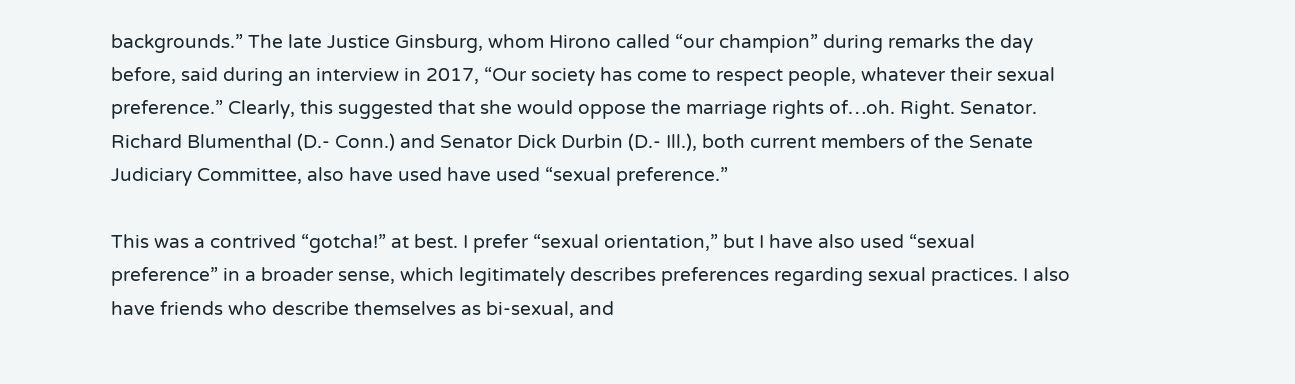backgrounds.” The late Justice Ginsburg, whom Hirono called “our champion” during remarks the day before, said during an interview in 2017, “Our society has come to respect people, whatever their sexual preference.” Clearly, this suggested that she would oppose the marriage rights of…oh. Right. Senator. Richard Blumenthal (D.- Conn.) and Senator Dick Durbin (D.- Ill.), both current members of the Senate Judiciary Committee, also have used have used “sexual preference.”

This was a contrived “gotcha!” at best. I prefer “sexual orientation,” but I have also used “sexual preference” in a broader sense, which legitimately describes preferences regarding sexual practices. I also have friends who describe themselves as bi-sexual, and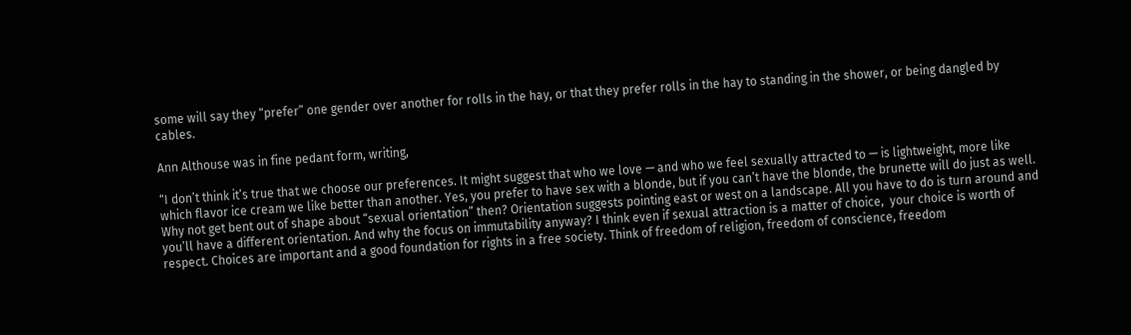some will say they “prefer” one gender over another for rolls in the hay, or that they prefer rolls in the hay to standing in the shower, or being dangled by cables.

Ann Althouse was in fine pedant form, writing,

“I don’t think it’s true that we choose our preferences. It might suggest that who we love — and who we feel sexually attracted to — is lightweight, more like which flavor ice cream we like better than another. Yes, you prefer to have sex with a blonde, but if you can’t have the blonde, the brunette will do just as well. Why not get bent out of shape about “sexual orientation” then? Orientation suggests pointing east or west on a landscape. All you have to do is turn around and you’ll have a different orientation. And why the focus on immutability anyway? I think even if sexual attraction is a matter of choice,  your choice is worth of respect. Choices are important and a good foundation for rights in a free society. Think of freedom of religion, freedom of conscience, freedom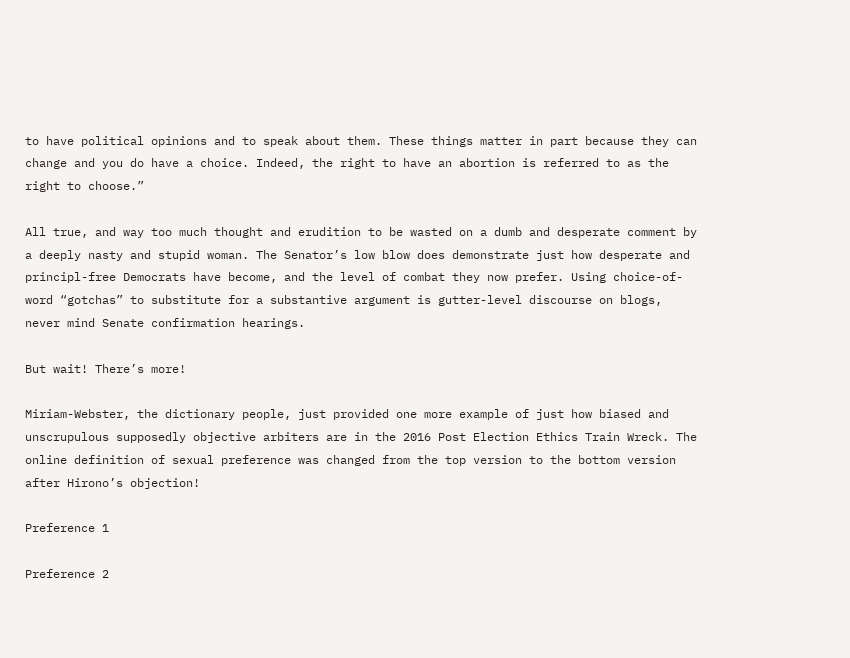to have political opinions and to speak about them. These things matter in part because they can change and you do have a choice. Indeed, the right to have an abortion is referred to as the right to choose.”

All true, and way too much thought and erudition to be wasted on a dumb and desperate comment by a deeply nasty and stupid woman. The Senator’s low blow does demonstrate just how desperate and principl-free Democrats have become, and the level of combat they now prefer. Using choice-of- word “gotchas” to substitute for a substantive argument is gutter-level discourse on blogs, never mind Senate confirmation hearings.

But wait! There’s more!

Miriam-Webster, the dictionary people, just provided one more example of just how biased and unscrupulous supposedly objective arbiters are in the 2016 Post Election Ethics Train Wreck. The online definition of sexual preference was changed from the top version to the bottom version after Hirono’s objection!

Preference 1

Preference 2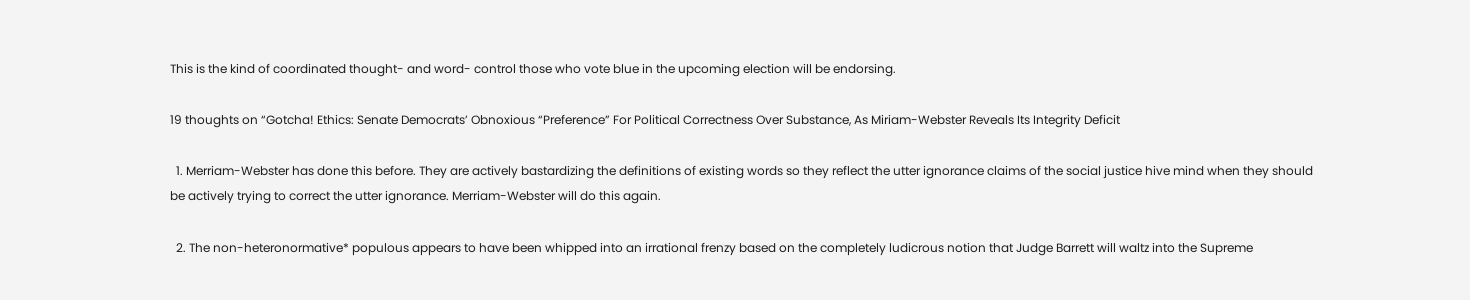This is the kind of coordinated thought- and word- control those who vote blue in the upcoming election will be endorsing.

19 thoughts on “Gotcha! Ethics: Senate Democrats’ Obnoxious “Preference” For Political Correctness Over Substance, As Miriam-Webster Reveals Its Integrity Deficit

  1. Merriam-Webster has done this before. They are actively bastardizing the definitions of existing words so they reflect the utter ignorance claims of the social justice hive mind when they should be actively trying to correct the utter ignorance. Merriam-Webster will do this again.

  2. The non-heteronormative* populous appears to have been whipped into an irrational frenzy based on the completely ludicrous notion that Judge Barrett will waltz into the Supreme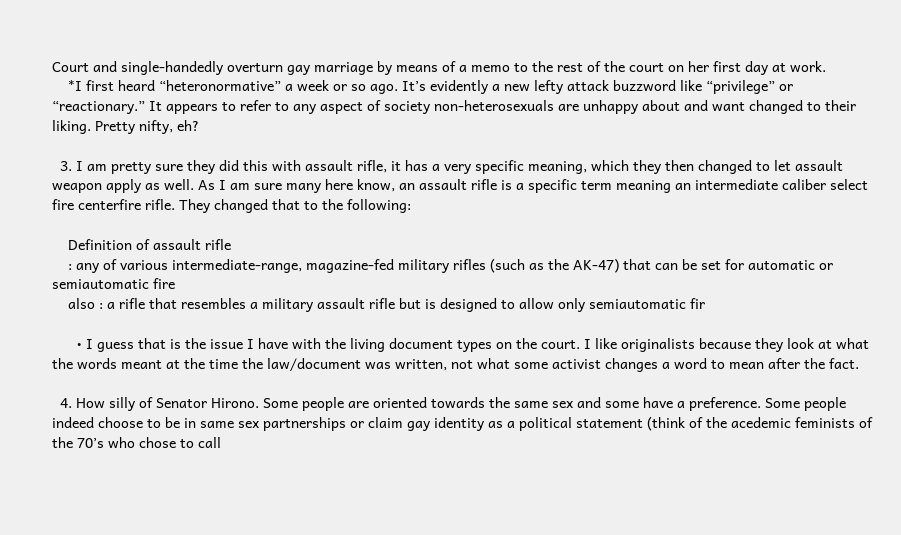Court and single-handedly overturn gay marriage by means of a memo to the rest of the court on her first day at work.
    *I first heard “heteronormative” a week or so ago. It’s evidently a new lefty attack buzzword like “privilege” or “reactionary.” It appears to refer to any aspect of society non-heterosexuals are unhappy about and want changed to their liking. Pretty nifty, eh?

  3. I am pretty sure they did this with assault rifle, it has a very specific meaning, which they then changed to let assault weapon apply as well. As I am sure many here know, an assault rifle is a specific term meaning an intermediate caliber select fire centerfire rifle. They changed that to the following:

    Definition of assault rifle
    : any of various intermediate-range, magazine-fed military rifles (such as the AK-47) that can be set for automatic or semiautomatic fire
    also : a rifle that resembles a military assault rifle but is designed to allow only semiautomatic fir

      • I guess that is the issue I have with the living document types on the court. I like originalists because they look at what the words meant at the time the law/document was written, not what some activist changes a word to mean after the fact.

  4. How silly of Senator Hirono. Some people are oriented towards the same sex and some have a preference. Some people indeed choose to be in same sex partnerships or claim gay identity as a political statement (think of the acedemic feminists of the 70’s who chose to call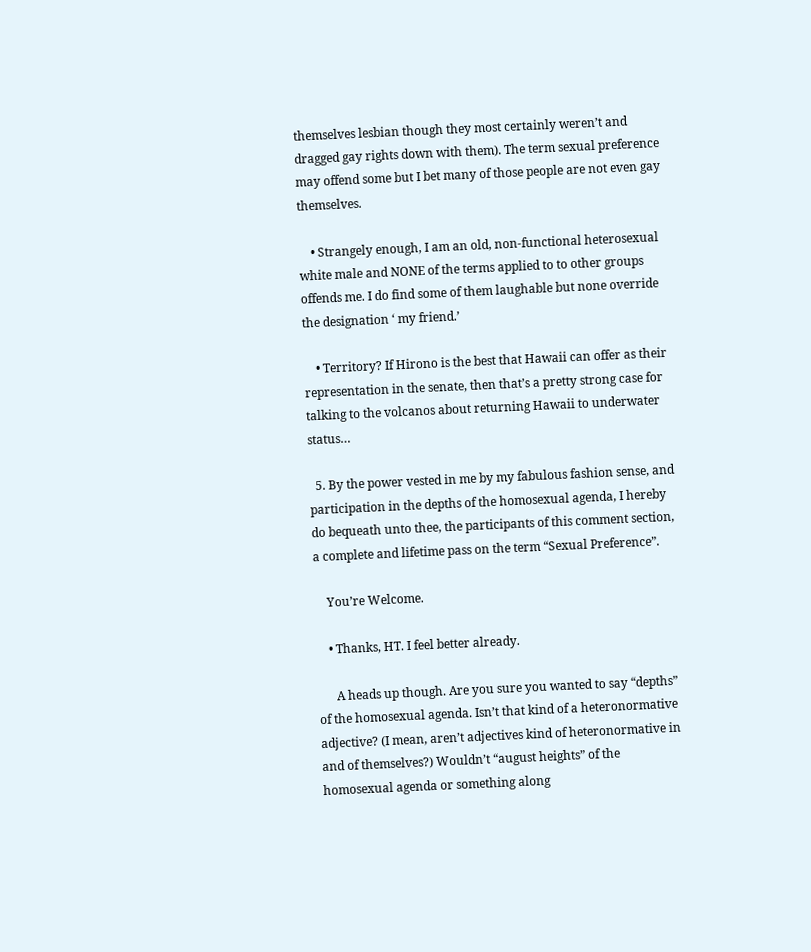themselves lesbian though they most certainly weren’t and dragged gay rights down with them). The term sexual preference may offend some but I bet many of those people are not even gay themselves.

    • Strangely enough, I am an old, non-functional heterosexual white male and NONE of the terms applied to to other groups offends me. I do find some of them laughable but none override the designation ‘ my friend.’

    • Territory? If Hirono is the best that Hawaii can offer as their representation in the senate, then that’s a pretty strong case for talking to the volcanos about returning Hawaii to underwater status…

  5. By the power vested in me by my fabulous fashion sense, and participation in the depths of the homosexual agenda, I hereby do bequeath unto thee, the participants of this comment section, a complete and lifetime pass on the term “Sexual Preference”.

    You’re Welcome.

    • Thanks, HT. I feel better already.

      A heads up though. Are you sure you wanted to say “depths” of the homosexual agenda. Isn’t that kind of a heteronormative adjective? (I mean, aren’t adjectives kind of heteronormative in and of themselves?) Wouldn’t “august heights” of the homosexual agenda or something along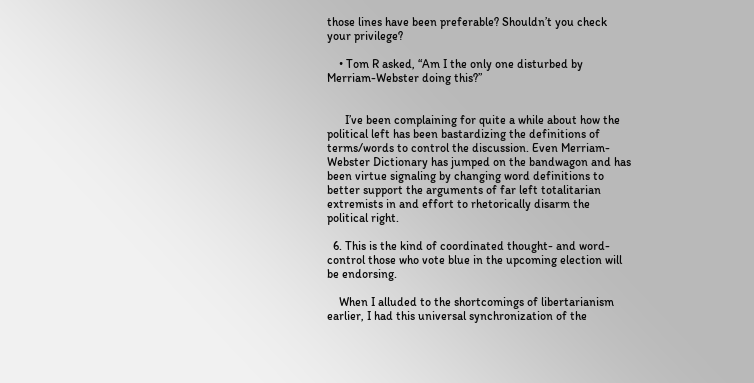those lines have been preferable? Shouldn’t you check your privilege?

    • Tom R asked, “Am I the only one disturbed by Merriam-Webster doing this?”


      I’ve been complaining for quite a while about how the political left has been bastardizing the definitions of terms/words to control the discussion. Even Merriam-Webster Dictionary has jumped on the bandwagon and has been virtue signaling by changing word definitions to better support the arguments of far left totalitarian extremists in and effort to rhetorically disarm the political right.

  6. This is the kind of coordinated thought- and word- control those who vote blue in the upcoming election will be endorsing.

    When I alluded to the shortcomings of libertarianism earlier, I had this universal synchronization of the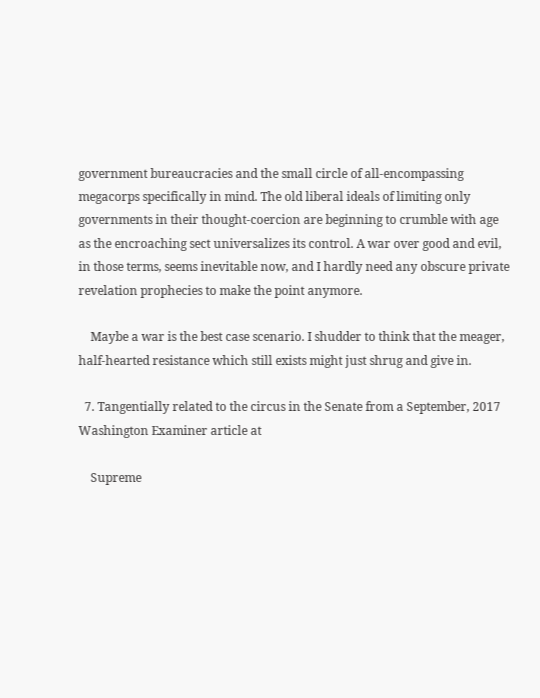government bureaucracies and the small circle of all-encompassing megacorps specifically in mind. The old liberal ideals of limiting only governments in their thought-coercion are beginning to crumble with age as the encroaching sect universalizes its control. A war over good and evil, in those terms, seems inevitable now, and I hardly need any obscure private revelation prophecies to make the point anymore.

    Maybe a war is the best case scenario. I shudder to think that the meager, half-hearted resistance which still exists might just shrug and give in.

  7. Tangentially related to the circus in the Senate from a September, 2017 Washington Examiner article at

    Supreme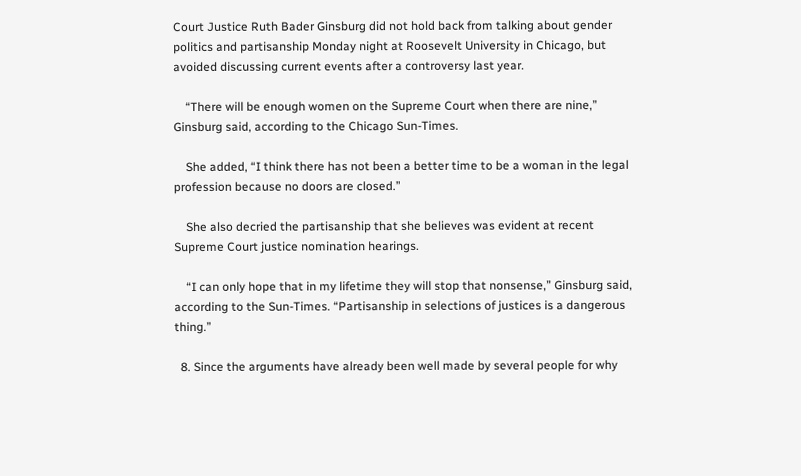Court Justice Ruth Bader Ginsburg did not hold back from talking about gender politics and partisanship Monday night at Roosevelt University in Chicago, but avoided discussing current events after a controversy last year.

    “There will be enough women on the Supreme Court when there are nine,” Ginsburg said, according to the Chicago Sun-Times.

    She added, “I think there has not been a better time to be a woman in the legal profession because no doors are closed.”

    She also decried the partisanship that she believes was evident at recent Supreme Court justice nomination hearings.

    “I can only hope that in my lifetime they will stop that nonsense,” Ginsburg said, according to the Sun-Times. “Partisanship in selections of justices is a dangerous thing.”

  8. Since the arguments have already been well made by several people for why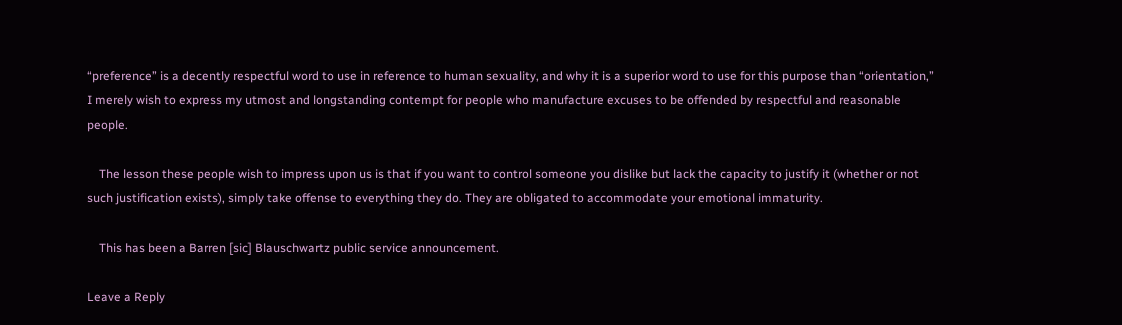“preference” is a decently respectful word to use in reference to human sexuality, and why it is a superior word to use for this purpose than “orientation,” I merely wish to express my utmost and longstanding contempt for people who manufacture excuses to be offended by respectful and reasonable people.

    The lesson these people wish to impress upon us is that if you want to control someone you dislike but lack the capacity to justify it (whether or not such justification exists), simply take offense to everything they do. They are obligated to accommodate your emotional immaturity.

    This has been a Barren [sic] Blauschwartz public service announcement.

Leave a Reply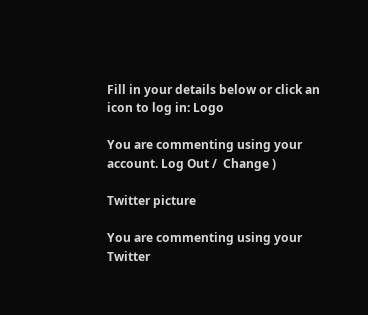Fill in your details below or click an icon to log in: Logo

You are commenting using your account. Log Out /  Change )

Twitter picture

You are commenting using your Twitter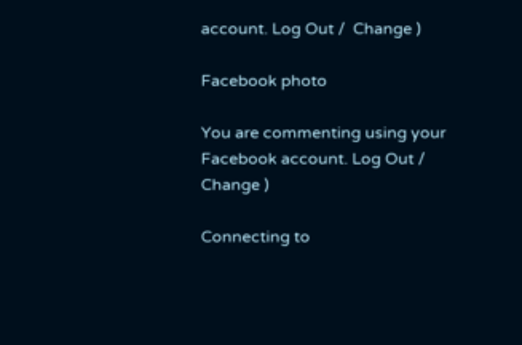account. Log Out /  Change )

Facebook photo

You are commenting using your Facebook account. Log Out /  Change )

Connecting to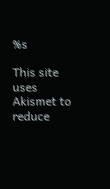%s

This site uses Akismet to reduce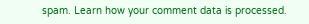spam. Learn how your comment data is processed.